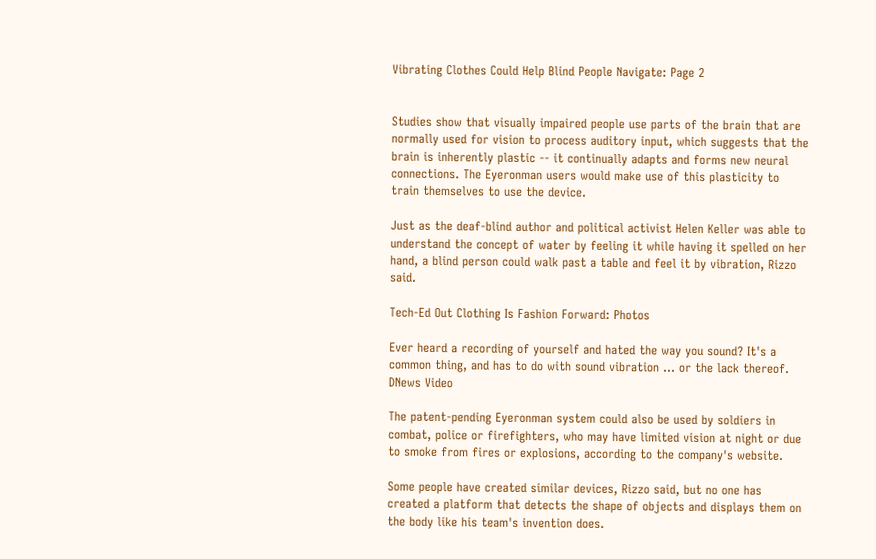Vibrating Clothes Could Help Blind People Navigate: Page 2


Studies show that visually impaired people use parts of the brain that are normally used for vision to process auditory input, which suggests that the brain is inherently plastic -- it continually adapts and forms new neural connections. The Eyeronman users would make use of this plasticity to train themselves to use the device.

Just as the deaf-blind author and political activist Helen Keller was able to understand the concept of water by feeling it while having it spelled on her hand, a blind person could walk past a table and feel it by vibration, Rizzo said.

Tech-Ed Out Clothing Is Fashion Forward: Photos

Ever heard a recording of yourself and hated the way you sound? It's a common thing, and has to do with sound vibration ... or the lack thereof.
DNews Video

The patent-pending Eyeronman system could also be used by soldiers in combat, police or firefighters, who may have limited vision at night or due to smoke from fires or explosions, according to the company's website.

Some people have created similar devices, Rizzo said, but no one has created a platform that detects the shape of objects and displays them on the body like his team's invention does.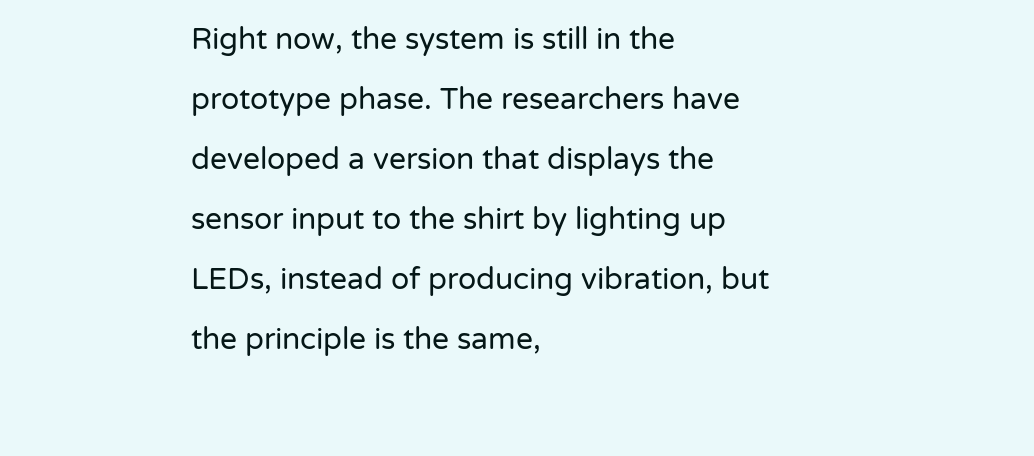Right now, the system is still in the prototype phase. The researchers have developed a version that displays the sensor input to the shirt by lighting up LEDs, instead of producing vibration, but the principle is the same,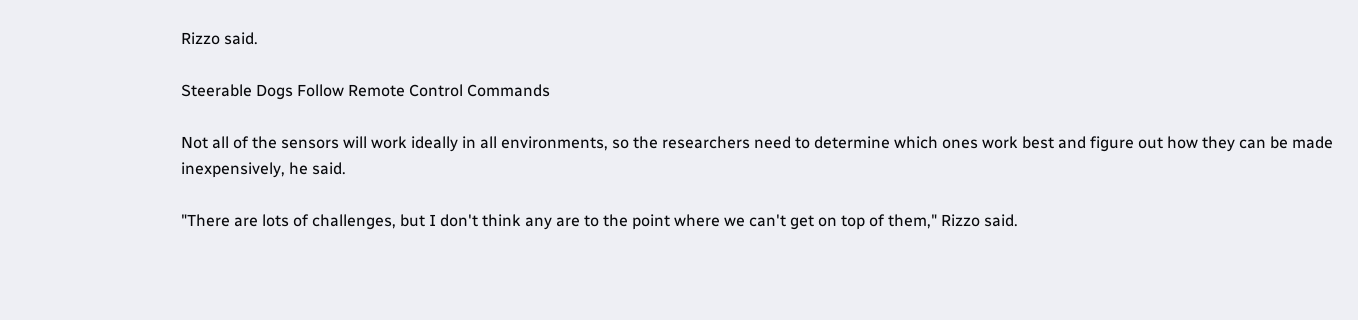Rizzo said.

Steerable Dogs Follow Remote Control Commands

Not all of the sensors will work ideally in all environments, so the researchers need to determine which ones work best and figure out how they can be made inexpensively, he said.

"There are lots of challenges, but I don't think any are to the point where we can't get on top of them," Rizzo said.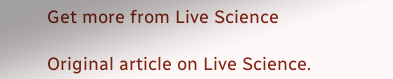Get more from Live Science

Original article on Live Science.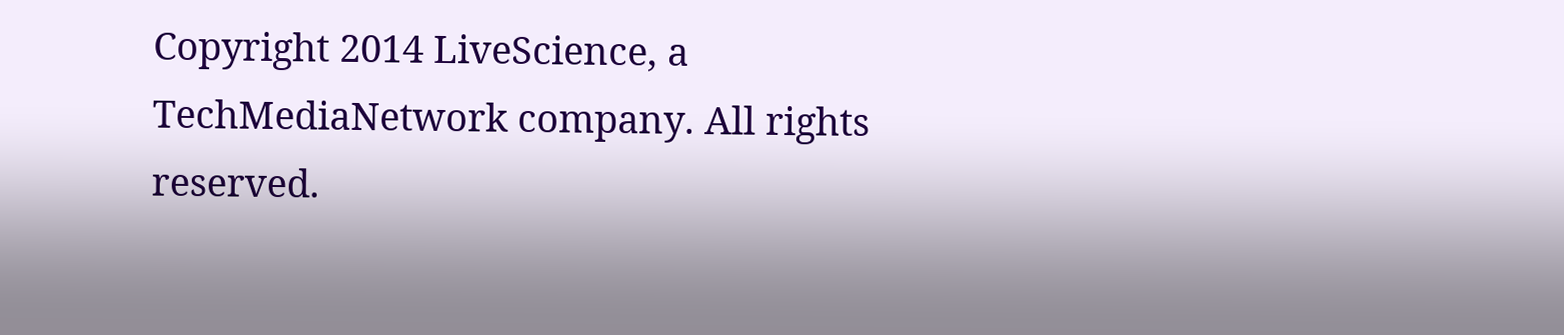Copyright 2014 LiveScience, a TechMediaNetwork company. All rights reserved.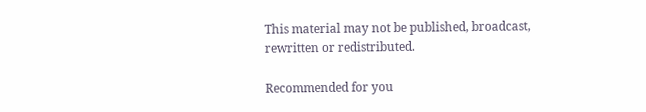This material may not be published, broadcast, rewritten or redistributed.

Recommended for you